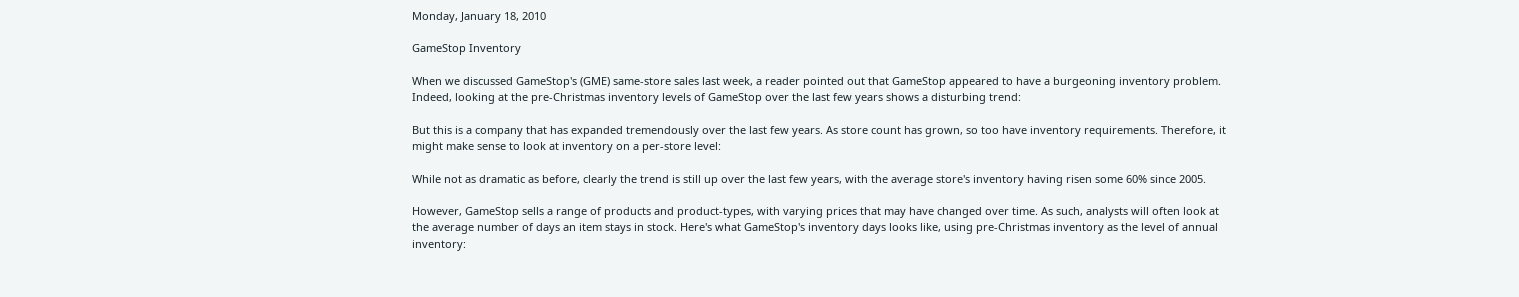Monday, January 18, 2010

GameStop Inventory

When we discussed GameStop's (GME) same-store sales last week, a reader pointed out that GameStop appeared to have a burgeoning inventory problem. Indeed, looking at the pre-Christmas inventory levels of GameStop over the last few years shows a disturbing trend:

But this is a company that has expanded tremendously over the last few years. As store count has grown, so too have inventory requirements. Therefore, it might make sense to look at inventory on a per-store level:

While not as dramatic as before, clearly the trend is still up over the last few years, with the average store's inventory having risen some 60% since 2005.

However, GameStop sells a range of products and product-types, with varying prices that may have changed over time. As such, analysts will often look at the average number of days an item stays in stock. Here's what GameStop's inventory days looks like, using pre-Christmas inventory as the level of annual inventory: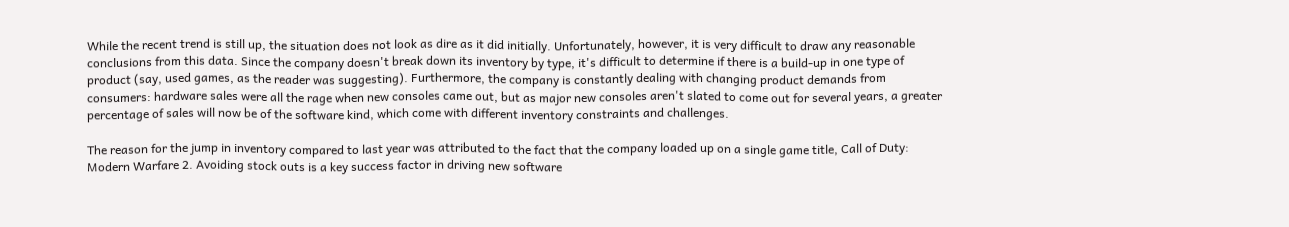While the recent trend is still up, the situation does not look as dire as it did initially. Unfortunately, however, it is very difficult to draw any reasonable conclusions from this data. Since the company doesn't break down its inventory by type, it's difficult to determine if there is a build-up in one type of product (say, used games, as the reader was suggesting). Furthermore, the company is constantly dealing with changing product demands from consumers: hardware sales were all the rage when new consoles came out, but as major new consoles aren't slated to come out for several years, a greater percentage of sales will now be of the software kind, which come with different inventory constraints and challenges.

The reason for the jump in inventory compared to last year was attributed to the fact that the company loaded up on a single game title, Call of Duty: Modern Warfare 2. Avoiding stock outs is a key success factor in driving new software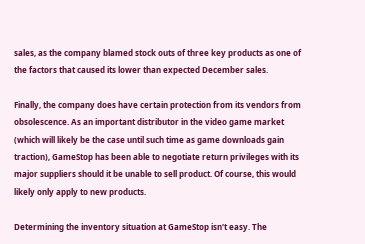sales, as the company blamed stock outs of three key products as one of the factors that caused its lower than expected December sales.

Finally, the company does have certain protection from its vendors from obsolescence. As an important distributor in the video game market (which will likely be the case until such time as game downloads gain traction), GameStop has been able to negotiate return privileges with its major suppliers should it be unable to sell product. Of course, this would likely only apply to new products.

Determining the inventory situation at GameStop isn't easy. The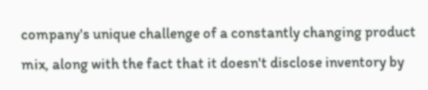company's unique challenge of a constantly changing product mix, along with the fact that it doesn't disclose inventory by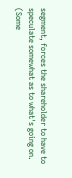segment, forces the shareholder to have to speculate somewhat as to what's going on. (Some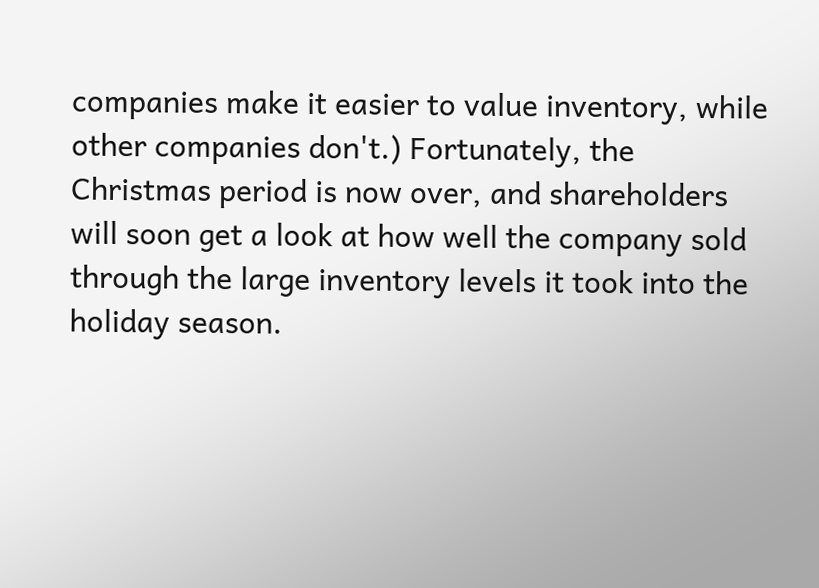companies make it easier to value inventory, while other companies don't.) Fortunately, the Christmas period is now over, and shareholders will soon get a look at how well the company sold through the large inventory levels it took into the holiday season.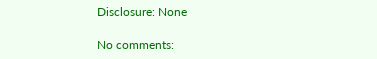Disclosure: None

No comments: